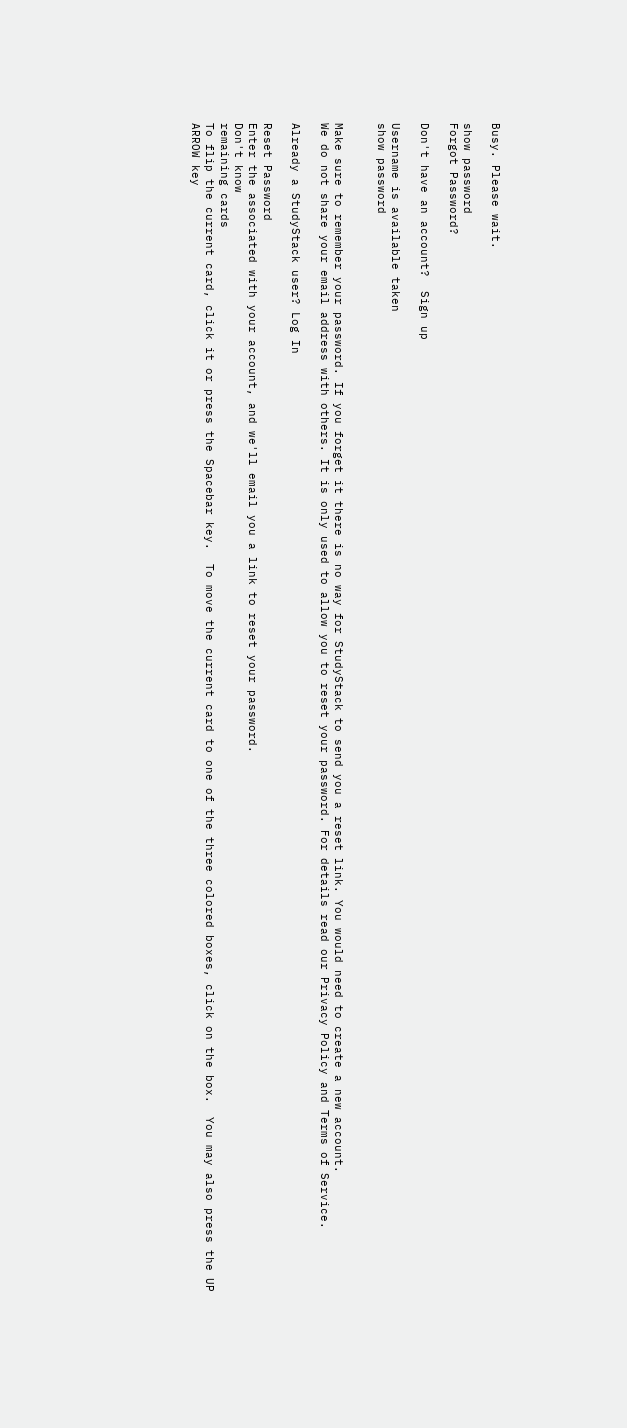Busy. Please wait.

show password
Forgot Password?

Don't have an account?  Sign up

Username is available taken
show password


Make sure to remember your password. If you forget it there is no way for StudyStack to send you a reset link. You would need to create a new account.
We do not share your email address with others. It is only used to allow you to reset your password. For details read our Privacy Policy and Terms of Service.

Already a StudyStack user? Log In

Reset Password
Enter the associated with your account, and we'll email you a link to reset your password.
Don't know
remaining cards
To flip the current card, click it or press the Spacebar key.  To move the current card to one of the three colored boxes, click on the box.  You may also press the UP ARROW key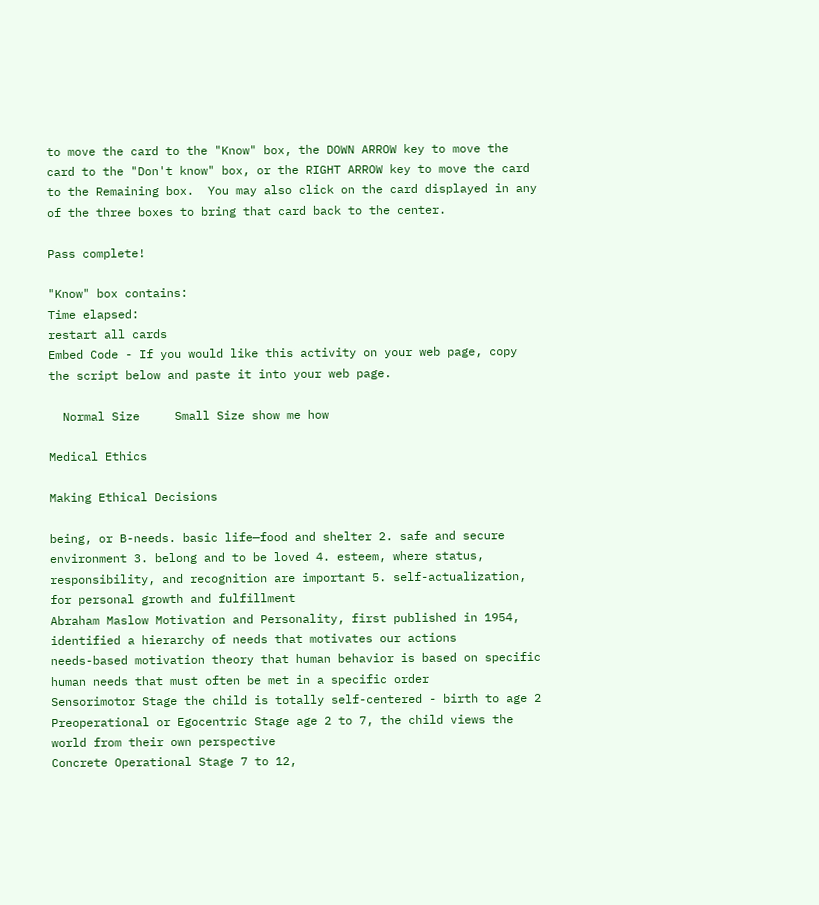to move the card to the "Know" box, the DOWN ARROW key to move the card to the "Don't know" box, or the RIGHT ARROW key to move the card to the Remaining box.  You may also click on the card displayed in any of the three boxes to bring that card back to the center.

Pass complete!

"Know" box contains:
Time elapsed:
restart all cards
Embed Code - If you would like this activity on your web page, copy the script below and paste it into your web page.

  Normal Size     Small Size show me how

Medical Ethics

Making Ethical Decisions

being, or B-needs. basic life—food and shelter 2. safe and secure environment 3. belong and to be loved 4. esteem, where status, responsibility, and recognition are important 5. self-actualization, for personal growth and fulfillment
Abraham Maslow Motivation and Personality, first published in 1954, identified a hierarchy of needs that motivates our actions
needs-based motivation theory that human behavior is based on specific human needs that must often be met in a specific order
Sensorimotor Stage the child is totally self-centered - birth to age 2
Preoperational or Egocentric Stage age 2 to 7, the child views the world from their own perspective
Concrete Operational Stage 7 to 12,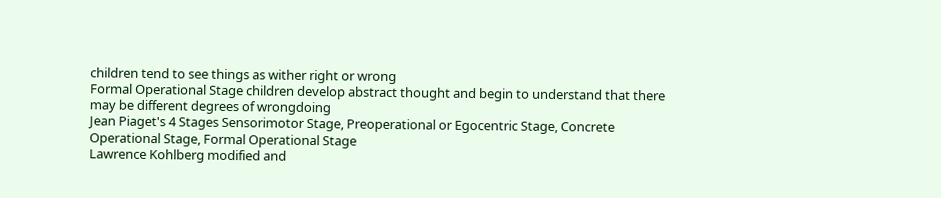children tend to see things as wither right or wrong
Formal Operational Stage children develop abstract thought and begin to understand that there may be different degrees of wrongdoing
Jean Piaget's 4 Stages Sensorimotor Stage, Preoperational or Egocentric Stage, Concrete Operational Stage, Formal Operational Stage
Lawrence Kohlberg modified and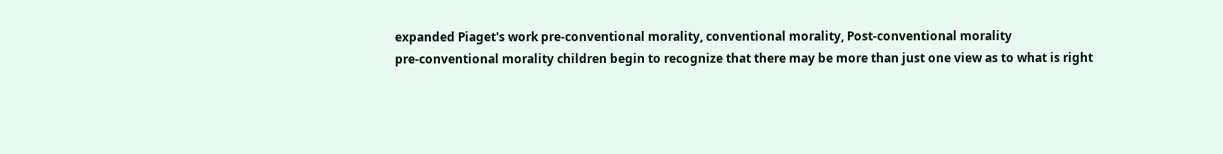expanded Piaget's work pre-conventional morality, conventional morality, Post-conventional morality
pre-conventional morality children begin to recognize that there may be more than just one view as to what is right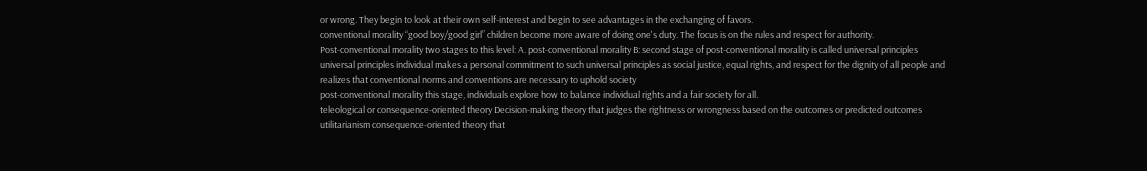or wrong. They begin to look at their own self-interest and begin to see advantages in the exchanging of favors.
conventional morality “good boy/good girl” children become more aware of doing one's duty. The focus is on the rules and respect for authority.
Post-conventional morality two stages to this level: A. post-conventional morality B: second stage of post-conventional morality is called universal principles
universal principles individual makes a personal commitment to such universal principles as social justice, equal rights, and respect for the dignity of all people and realizes that conventional norms and conventions are necessary to uphold society
post-conventional morality this stage, individuals explore how to balance individual rights and a fair society for all.
teleological or consequence-oriented theory Decision-making theory that judges the rightness or wrongness based on the outcomes or predicted outcomes
utilitarianism consequence-oriented theory that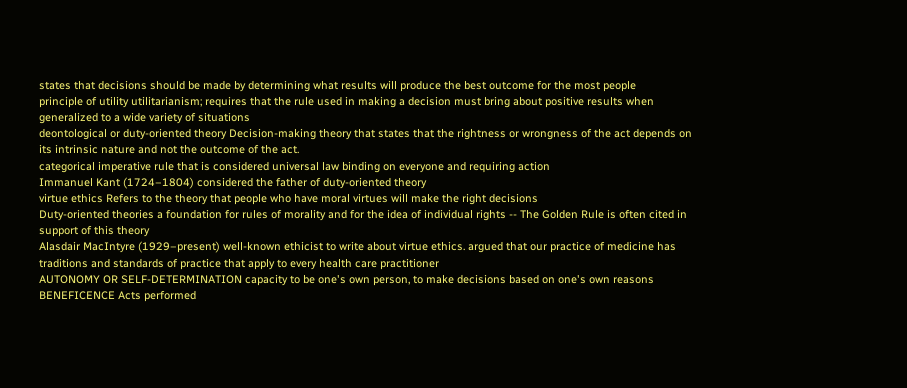states that decisions should be made by determining what results will produce the best outcome for the most people
principle of utility utilitarianism; requires that the rule used in making a decision must bring about positive results when generalized to a wide variety of situations
deontological or duty-oriented theory Decision-making theory that states that the rightness or wrongness of the act depends on its intrinsic nature and not the outcome of the act.
categorical imperative rule that is considered universal law binding on everyone and requiring action
Immanuel Kant (1724–1804) considered the father of duty-oriented theory
virtue ethics Refers to the theory that people who have moral virtues will make the right decisions
Duty-oriented theories a foundation for rules of morality and for the idea of individual rights -- The Golden Rule is often cited in support of this theory
Alasdair MacIntyre (1929–present) well-known ethicist to write about virtue ethics. argued that our practice of medicine has traditions and standards of practice that apply to every health care practitioner
AUTONOMY OR SELF-DETERMINATION capacity to be one's own person, to make decisions based on one's own reasons
BENEFICENCE Acts performed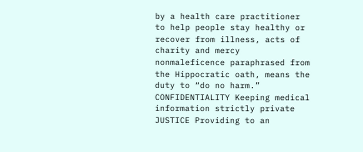by a health care practitioner to help people stay healthy or recover from illness, acts of charity and mercy
nonmaleficence paraphrased from the Hippocratic oath, means the duty to “do no harm.”
CONFIDENTIALITY Keeping medical information strictly private
JUSTICE Providing to an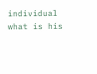individual what is his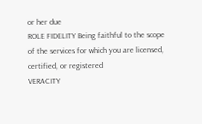or her due
ROLE FIDELITY Being faithful to the scope of the services for which you are licensed, certified, or registered
VERACITY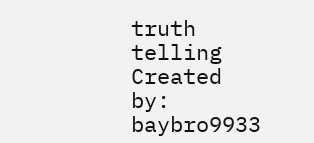truth telling
Created by: baybro9933